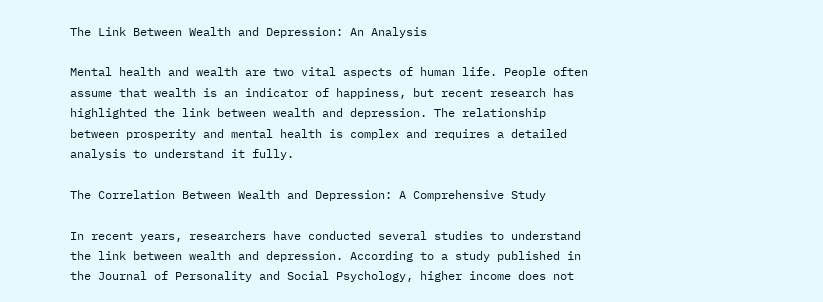The Link Between Wealth and Depression: An Analysis

Mental health and wealth are two vital aspects of human life. People often assume that wealth is an indicator of happiness, but recent research has highlighted the link between wealth and depression. The relationship between prosperity and mental health is complex and requires a detailed analysis to understand it fully.

The Correlation Between Wealth and Depression: A Comprehensive Study

In recent years, researchers have conducted several studies to understand the link between wealth and depression. According to a study published in the Journal of Personality and Social Psychology, higher income does not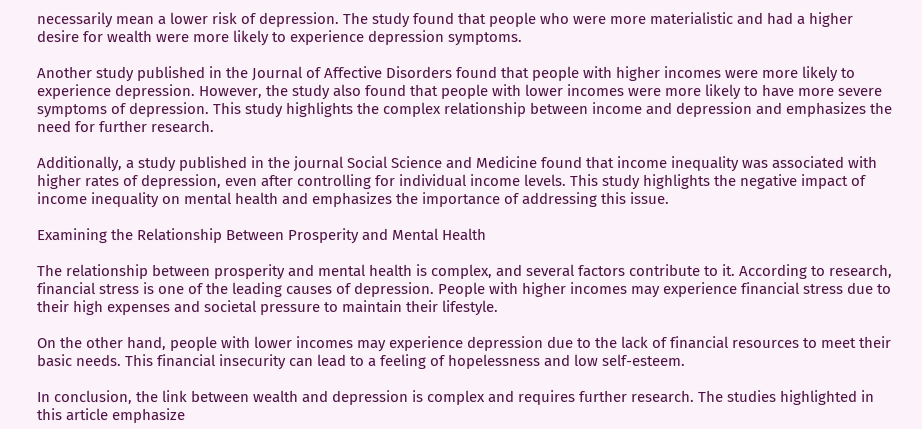necessarily mean a lower risk of depression. The study found that people who were more materialistic and had a higher desire for wealth were more likely to experience depression symptoms.

Another study published in the Journal of Affective Disorders found that people with higher incomes were more likely to experience depression. However, the study also found that people with lower incomes were more likely to have more severe symptoms of depression. This study highlights the complex relationship between income and depression and emphasizes the need for further research.

Additionally, a study published in the journal Social Science and Medicine found that income inequality was associated with higher rates of depression, even after controlling for individual income levels. This study highlights the negative impact of income inequality on mental health and emphasizes the importance of addressing this issue.

Examining the Relationship Between Prosperity and Mental Health

The relationship between prosperity and mental health is complex, and several factors contribute to it. According to research, financial stress is one of the leading causes of depression. People with higher incomes may experience financial stress due to their high expenses and societal pressure to maintain their lifestyle.

On the other hand, people with lower incomes may experience depression due to the lack of financial resources to meet their basic needs. This financial insecurity can lead to a feeling of hopelessness and low self-esteem.

In conclusion, the link between wealth and depression is complex and requires further research. The studies highlighted in this article emphasize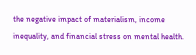the negative impact of materialism, income inequality, and financial stress on mental health.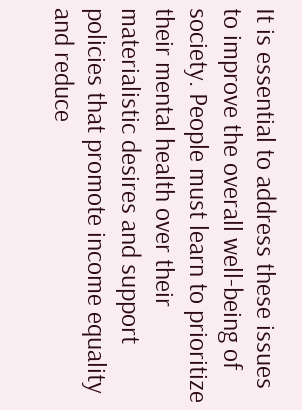It is essential to address these issues to improve the overall well-being of society. People must learn to prioritize their mental health over their materialistic desires and support policies that promote income equality and reduce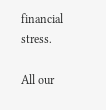financial stress.

All our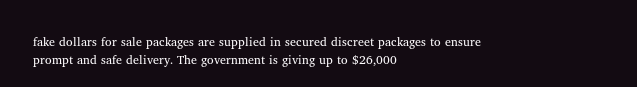fake dollars for sale packages are supplied in secured discreet packages to ensure prompt and safe delivery. The government is giving up to $26,000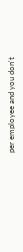per employee and you don't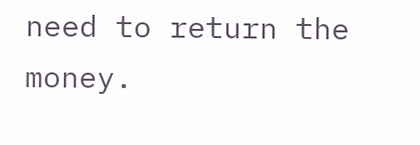need to return the money.